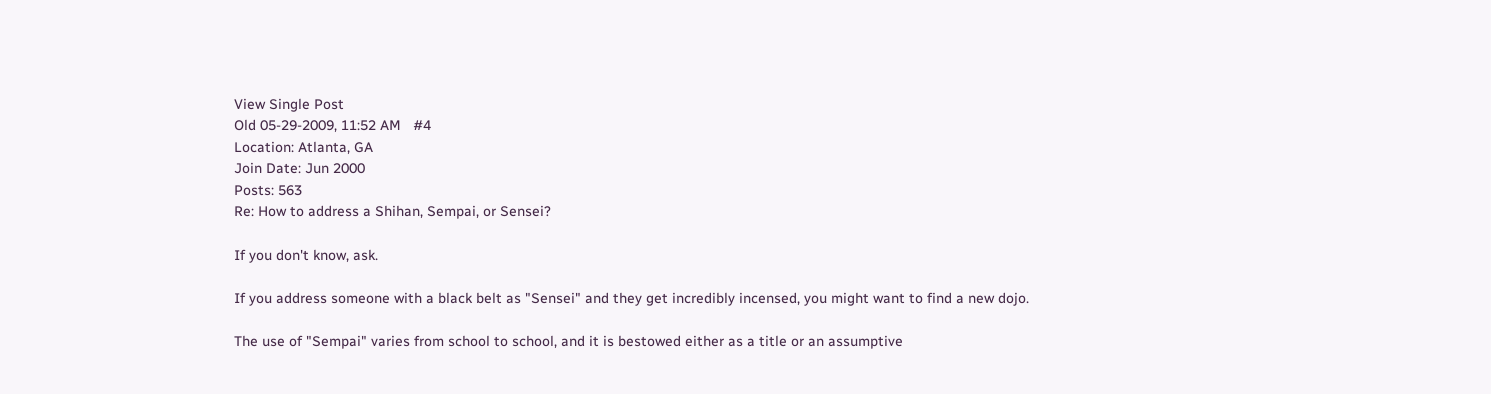View Single Post
Old 05-29-2009, 11:52 AM   #4
Location: Atlanta, GA
Join Date: Jun 2000
Posts: 563
Re: How to address a Shihan, Sempai, or Sensei?

If you don't know, ask.

If you address someone with a black belt as "Sensei" and they get incredibly incensed, you might want to find a new dojo.

The use of "Sempai" varies from school to school, and it is bestowed either as a title or an assumptive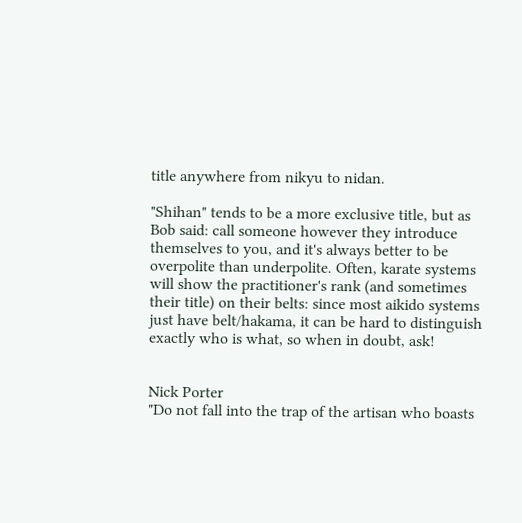title anywhere from nikyu to nidan.

"Shihan" tends to be a more exclusive title, but as Bob said: call someone however they introduce themselves to you, and it's always better to be overpolite than underpolite. Often, karate systems will show the practitioner's rank (and sometimes their title) on their belts: since most aikido systems just have belt/hakama, it can be hard to distinguish exactly who is what, so when in doubt, ask!


Nick Porter
"Do not fall into the trap of the artisan who boasts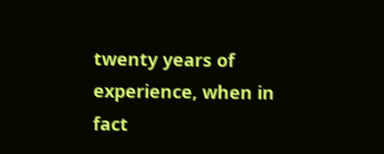twenty years of experience, when in fact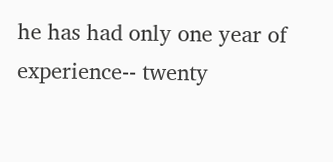he has had only one year of experience-- twenty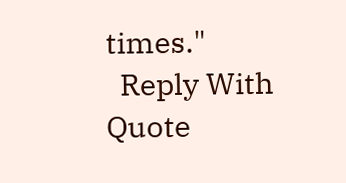times."
  Reply With Quote